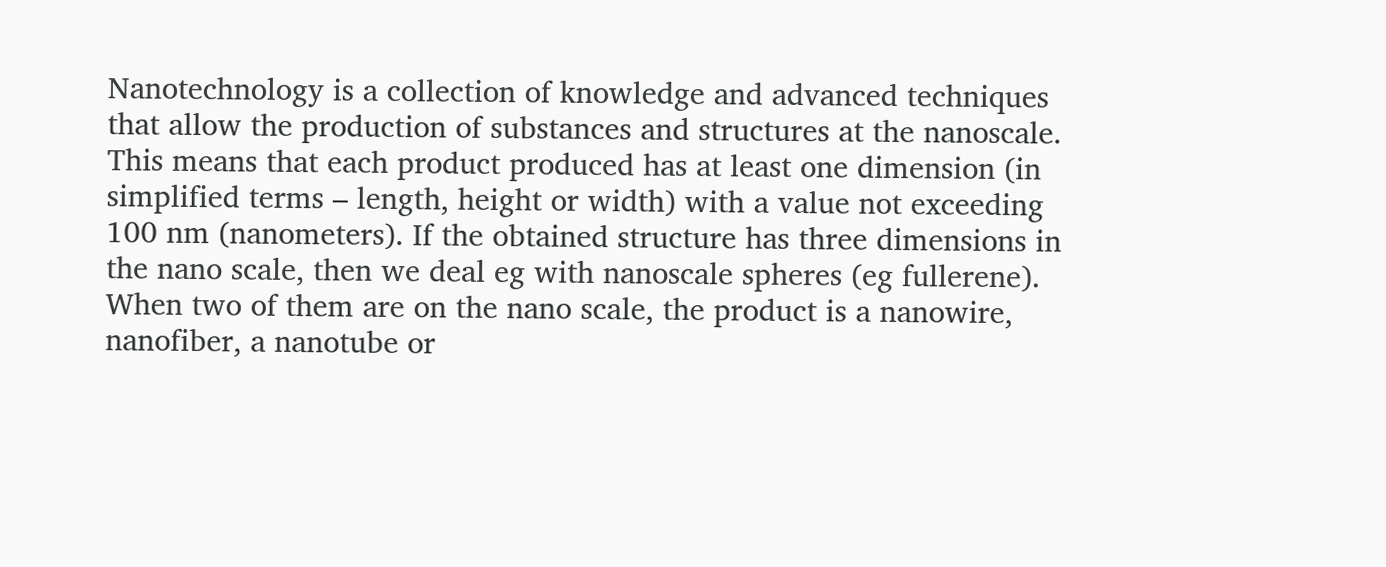Nanotechnology is a collection of knowledge and advanced techniques that allow the production of substances and structures at the nanoscale. This means that each product produced has at least one dimension (in simplified terms – length, height or width) with a value not exceeding 100 nm (nanometers). If the obtained structure has three dimensions in the nano scale, then we deal eg with nanoscale spheres (eg fullerene). When two of them are on the nano scale, the product is a nanowire, nanofiber, a nanotube or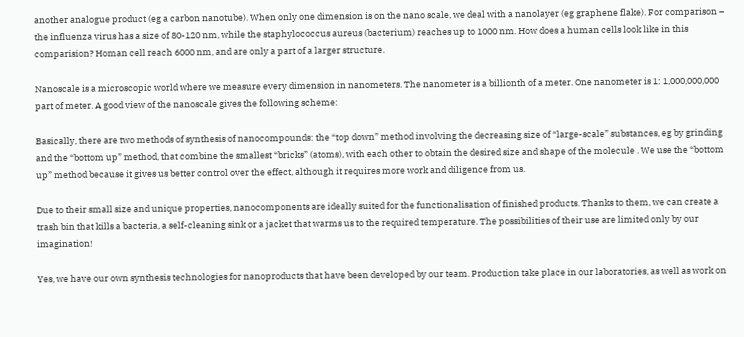another analogue product (eg a carbon nanotube). When only one dimension is on the nano scale, we deal with a nanolayer (eg graphene flake). For comparison – the influenza virus has a size of 80-120 nm, while the staphylococcus aureus (bacterium) reaches up to 1000 nm. How does a human cells look like in this comparision? Homan cell reach 6000 nm, and are only a part of a larger structure.

Nanoscale is a microscopic world where we measure every dimension in nanometers. The nanometer is a billionth of a meter. One nanometer is 1: 1,000,000,000 part of meter. A good view of the nanoscale gives the following scheme:

Basically, there are two methods of synthesis of nanocompounds: the “top down” method involving the decreasing size of “large-scale” substances, eg by grinding and the “bottom up” method, that combine the smallest “bricks” (atoms), with each other to obtain the desired size and shape of the molecule . We use the “bottom up” method because it gives us better control over the effect, although it requires more work and diligence from us.

Due to their small size and unique properties, nanocomponents are ideally suited for the functionalisation of finished products. Thanks to them, we can create a trash bin that kills a bacteria, a self-cleaning sink or a jacket that warms us to the required temperature. The possibilities of their use are limited only by our imagination!

Yes, we have our own synthesis technologies for nanoproducts that have been developed by our team. Production take place in our laboratories, as well as work on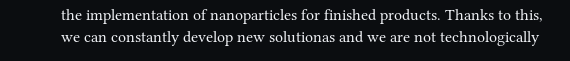the implementation of nanoparticles for finished products. Thanks to this, we can constantly develop new solutionas and we are not technologically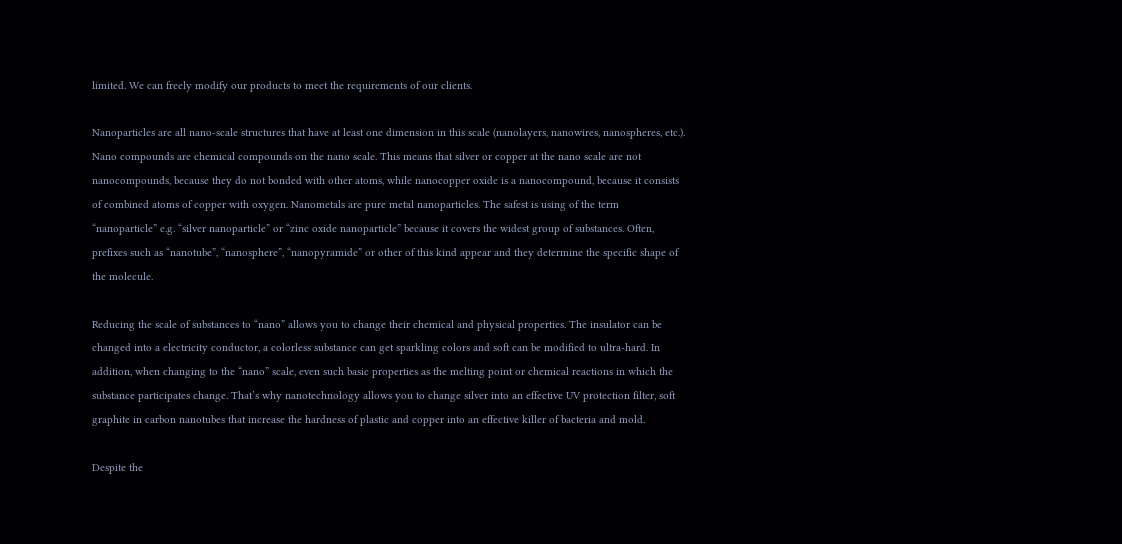limited. We can freely modify our products to meet the requirements of our clients.

Nanoparticles are all nano-scale structures that have at least one dimension in this scale (nanolayers, nanowires, nanospheres, etc.). Nano compounds are chemical compounds on the nano scale. This means that silver or copper at the nano scale are not nanocompounds, because they do not bonded with other atoms, while nanocopper oxide is a nanocompound, because it consists of combined atoms of copper with oxygen. Nanometals are pure metal nanoparticles. The safest is using of the term “nanoparticle” e.g. “silver nanoparticle” or “zinc oxide nanoparticle” because it covers the widest group of substances. Often, prefixes such as “nanotube”, “nanosphere”, “nanopyramide” or other of this kind appear and they determine the specific shape of the molecule.

Reducing the scale of substances to “nano” allows you to change their chemical and physical properties. The insulator can be changed into a electricity conductor, a colorless substance can get sparkling colors and soft can be modified to ultra-hard. In addition, when changing to the “nano” scale, even such basic properties as the melting point or chemical reactions in which the substance participates change. That’s why nanotechnology allows you to change silver into an effective UV protection filter, soft graphite in carbon nanotubes that increase the hardness of plastic and copper into an effective killer of bacteria and mold.

Despite the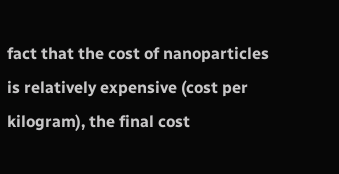fact that the cost of nanoparticles is relatively expensive (cost per kilogram), the final cost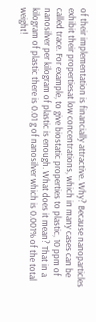of their implementation is financially attractive. Why? Because nanoparticles exhibit their propertiesat low concentrations, which in many cases can be called trace. For example, to give biostatic properties to plastic, 10 ppm of nanosilver per kilogram of plastic is enough. What does it mean? That in a kilogram of plastic there is 0.01 g of nanosilver which is 0.001% of the total weight!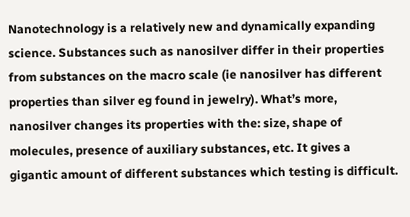Nanotechnology is a relatively new and dynamically expanding science. Substances such as nanosilver differ in their properties from substances on the macro scale (ie nanosilver has different properties than silver eg found in jewelry). What’s more, nanosilver changes its properties with the: size, shape of molecules, presence of auxiliary substances, etc. It gives a gigantic amount of different substances which testing is difficult.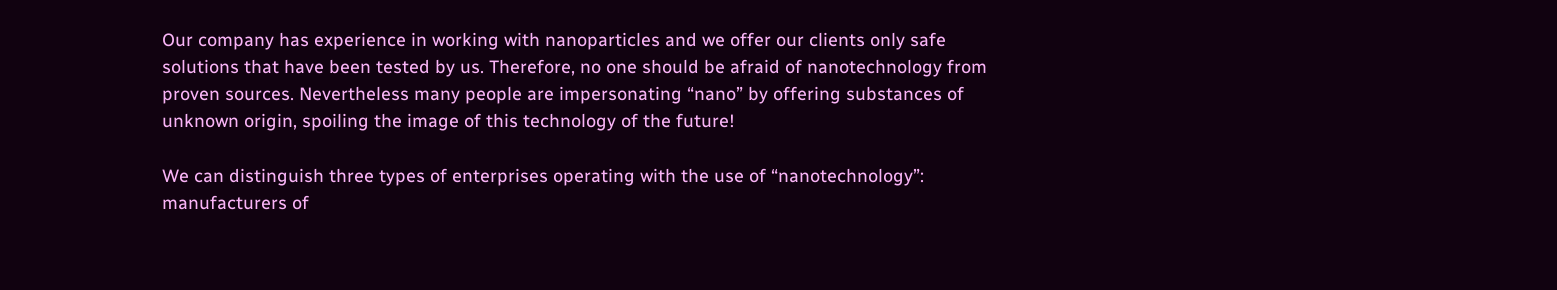Our company has experience in working with nanoparticles and we offer our clients only safe solutions that have been tested by us. Therefore, no one should be afraid of nanotechnology from proven sources. Nevertheless many people are impersonating “nano” by offering substances of unknown origin, spoiling the image of this technology of the future!

We can distinguish three types of enterprises operating with the use of “nanotechnology”: manufacturers of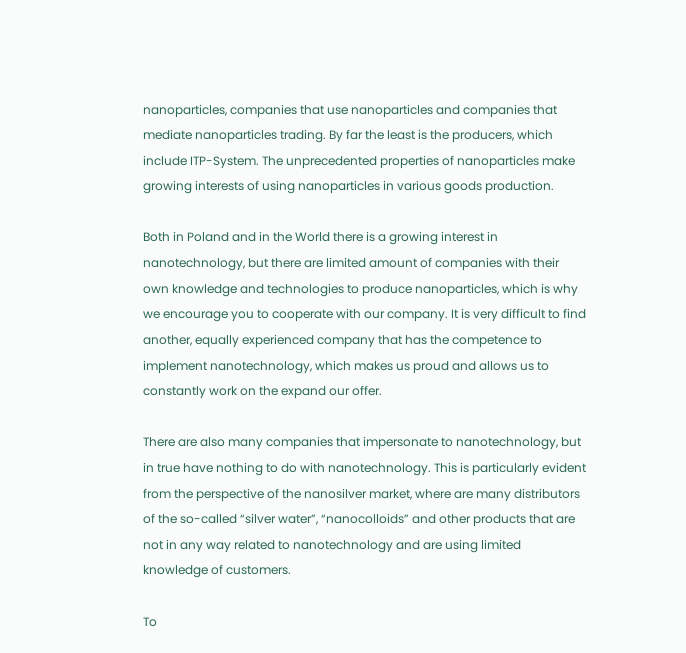nanoparticles, companies that use nanoparticles and companies that mediate nanoparticles trading. By far the least is the producers, which include ITP-System. The unprecedented properties of nanoparticles make growing interests of using nanoparticles in various goods production.

Both in Poland and in the World there is a growing interest in nanotechnology, but there are limited amount of companies with their own knowledge and technologies to produce nanoparticles, which is why we encourage you to cooperate with our company. It is very difficult to find another, equally experienced company that has the competence to implement nanotechnology, which makes us proud and allows us to constantly work on the expand our offer.

There are also many companies that impersonate to nanotechnology, but in true have nothing to do with nanotechnology. This is particularly evident from the perspective of the nanosilver market, where are many distributors of the so-called “silver water”, “nanocolloids” and other products that are not in any way related to nanotechnology and are using limited knowledge of customers.

To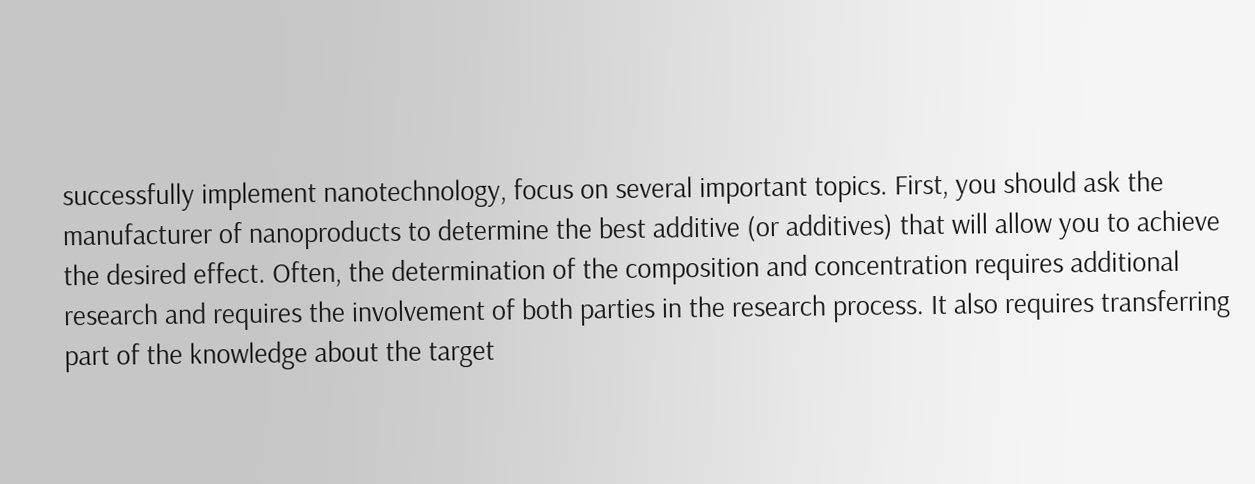successfully implement nanotechnology, focus on several important topics. First, you should ask the manufacturer of nanoproducts to determine the best additive (or additives) that will allow you to achieve the desired effect. Often, the determination of the composition and concentration requires additional research and requires the involvement of both parties in the research process. It also requires transferring part of the knowledge about the target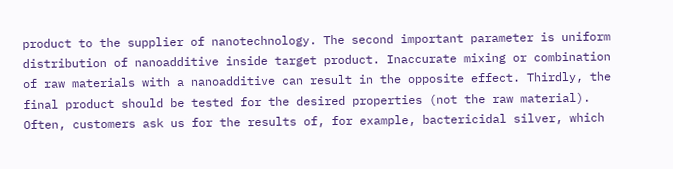product to the supplier of nanotechnology. The second important parameter is uniform distribution of nanoadditive inside target product. Inaccurate mixing or combination of raw materials with a nanoadditive can result in the opposite effect. Thirdly, the final product should be tested for the desired properties (not the raw material). Often, customers ask us for the results of, for example, bactericidal silver, which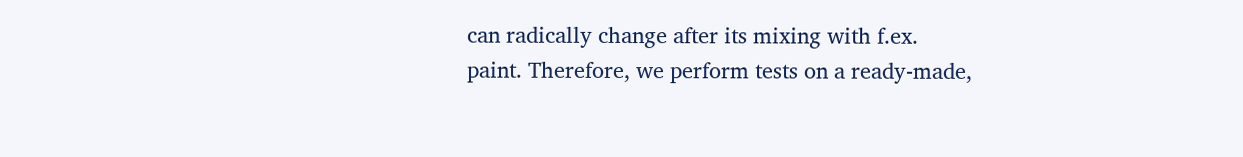can radically change after its mixing with f.ex. paint. Therefore, we perform tests on a ready-made,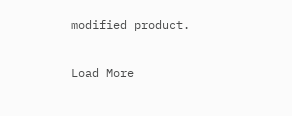modified product.

Load More